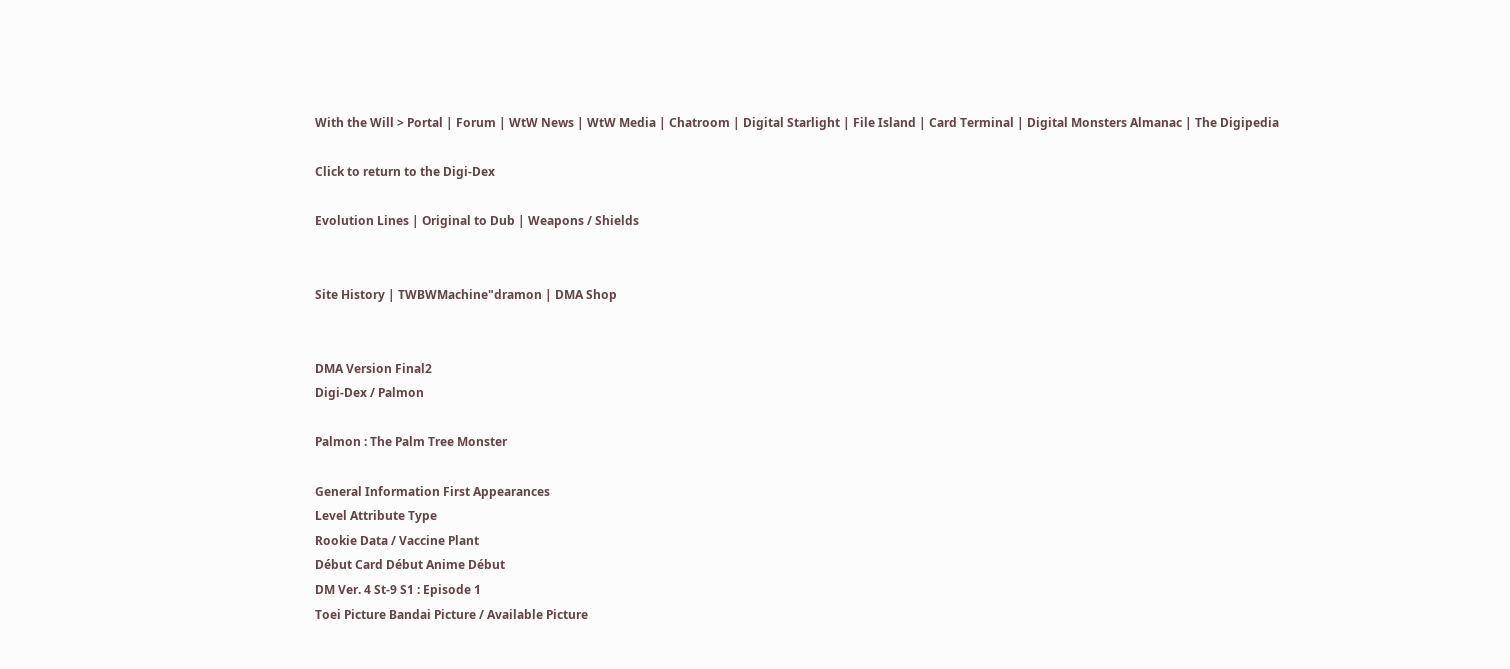With the Will > Portal | Forum | WtW News | WtW Media | Chatroom | Digital Starlight | File Island | Card Terminal | Digital Monsters Almanac | The Digipedia

Click to return to the Digi-Dex

Evolution Lines | Original to Dub | Weapons / Shields


Site History | TWBWMachine"dramon | DMA Shop


DMA Version Final2
Digi-Dex / Palmon

Palmon : The Palm Tree Monster

General Information First Appearances
Level Attribute Type
Rookie Data / Vaccine Plant
Début Card Début Anime Début
DM Ver. 4 St-9 S1 : Episode 1
Toei Picture Bandai Picture / Available Picture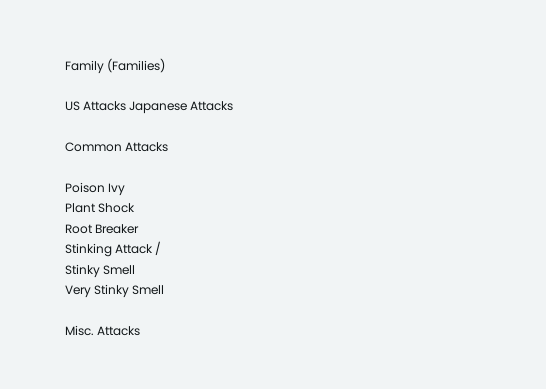Family (Families)

US Attacks Japanese Attacks

Common Attacks

Poison Ivy
Plant Shock
Root Breaker
Stinking Attack /
Stinky Smell
Very Stinky Smell

Misc. Attacks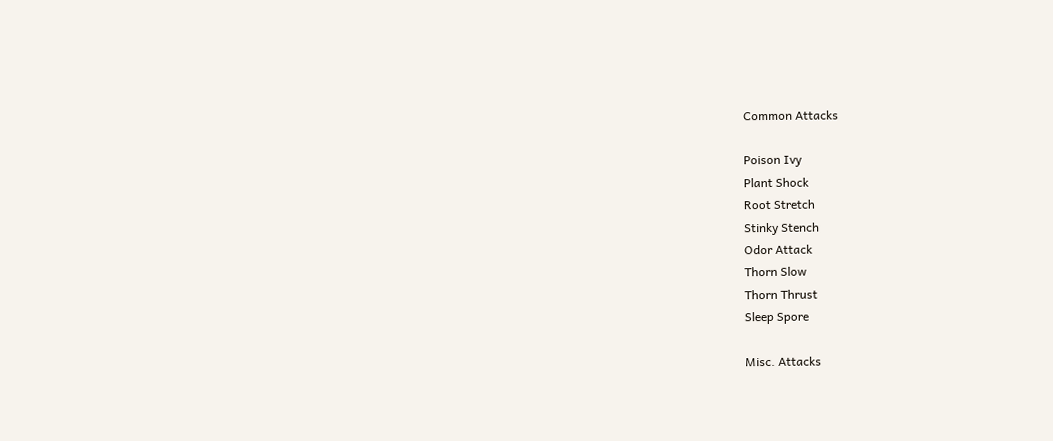Common Attacks

Poison Ivy
Plant Shock
Root Stretch
Stinky Stench
Odor Attack
Thorn Slow
Thorn Thrust
Sleep Spore

Misc. Attacks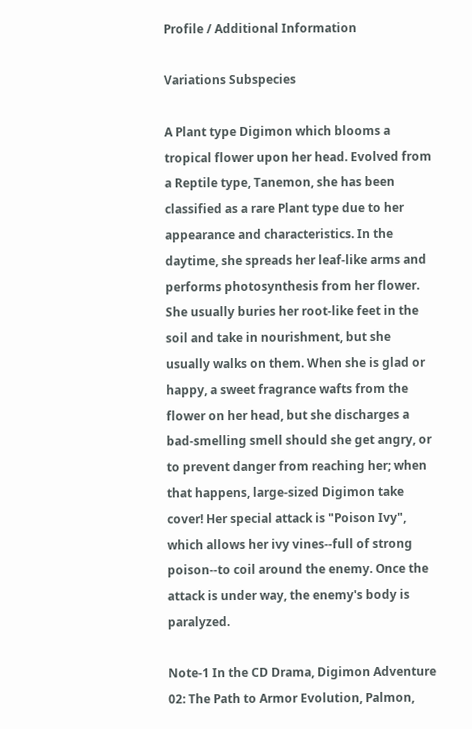Profile / Additional Information

Variations Subspecies

A Plant type Digimon which blooms a tropical flower upon her head. Evolved from a Reptile type, Tanemon, she has been classified as a rare Plant type due to her appearance and characteristics. In the daytime, she spreads her leaf-like arms and performs photosynthesis from her flower. She usually buries her root-like feet in the soil and take in nourishment, but she usually walks on them. When she is glad or happy, a sweet fragrance wafts from the flower on her head, but she discharges a bad-smelling smell should she get angry, or to prevent danger from reaching her; when that happens, large-sized Digimon take cover! Her special attack is "Poison Ivy", which allows her ivy vines--full of strong poison--to coil around the enemy. Once the attack is under way, the enemy's body is paralyzed.

Note-1 In the CD Drama, Digimon Adventure 02: The Path to Armor Evolution, Palmon,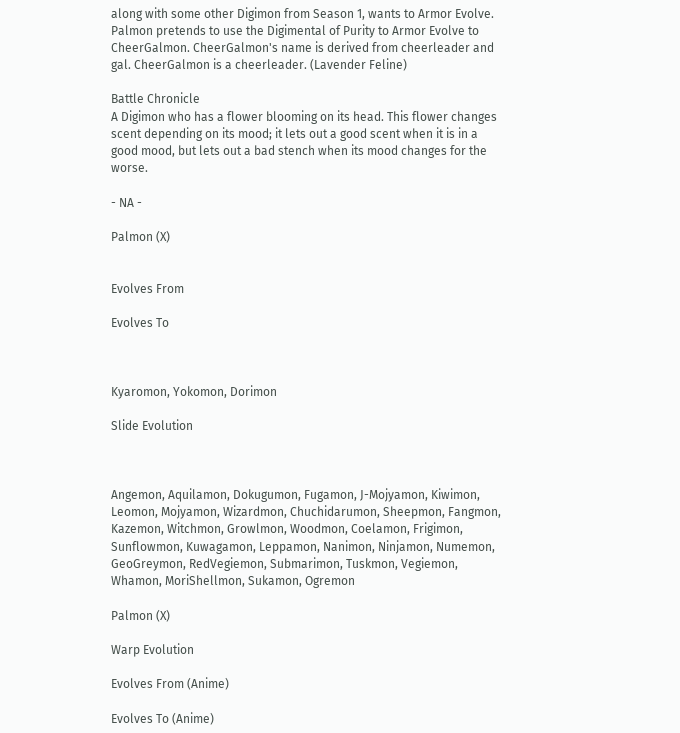along with some other Digimon from Season 1, wants to Armor Evolve. Palmon pretends to use the Digimental of Purity to Armor Evolve to CheerGalmon. CheerGalmon's name is derived from cheerleader and gal. CheerGalmon is a cheerleader. (Lavender Feline)

Battle Chronicle
A Digimon who has a flower blooming on its head. This flower changes scent depending on its mood; it lets out a good scent when it is in a good mood, but lets out a bad stench when its mood changes for the worse.

- NA -

Palmon (X)


Evolves From

Evolves To



Kyaromon, Yokomon, Dorimon

Slide Evolution



Angemon, Aquilamon, Dokugumon, Fugamon, J-Mojyamon, Kiwimon, Leomon, Mojyamon, Wizardmon, Chuchidarumon, Sheepmon, Fangmon, Kazemon, Witchmon, Growlmon, Woodmon, Coelamon, Frigimon, Sunflowmon, Kuwagamon, Leppamon, Nanimon, Ninjamon, Numemon, GeoGreymon, RedVegiemon, Submarimon, Tuskmon, Vegiemon, Whamon, MoriShellmon, Sukamon, Ogremon

Palmon (X)

Warp Evolution

Evolves From (Anime)

Evolves To (Anime)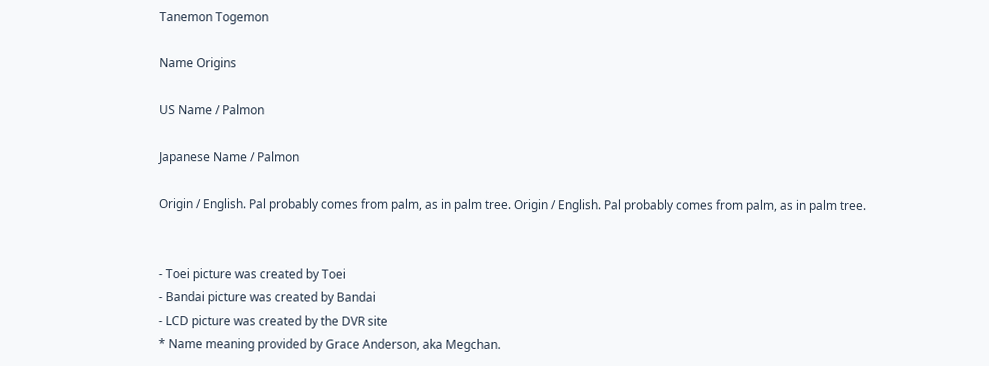Tanemon Togemon

Name Origins

US Name / Palmon

Japanese Name / Palmon

Origin / English. Pal probably comes from palm, as in palm tree. Origin / English. Pal probably comes from palm, as in palm tree.


- Toei picture was created by Toei
- Bandai picture was created by Bandai
- LCD picture was created by the DVR site
* Name meaning provided by Grace Anderson, aka Megchan.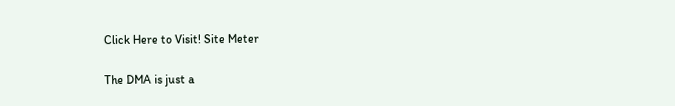Click Here to Visit! Site Meter

The DMA is just a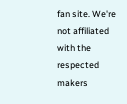fan site. We're not affiliated with the respected makers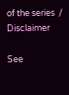of the series  / Disclaimer

See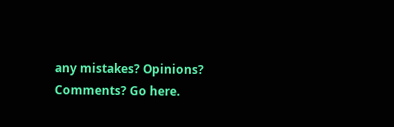any mistakes? Opinions? Comments? Go here.